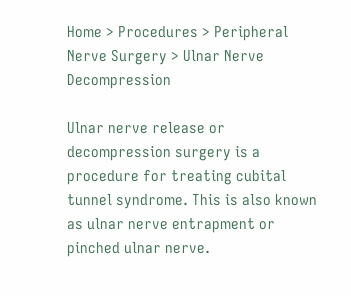Home > Procedures > Peripheral Nerve Surgery > Ulnar Nerve Decompression

Ulnar nerve release or decompression surgery is a procedure for treating cubital tunnel syndrome. This is also known as ulnar nerve entrapment or pinched ulnar nerve.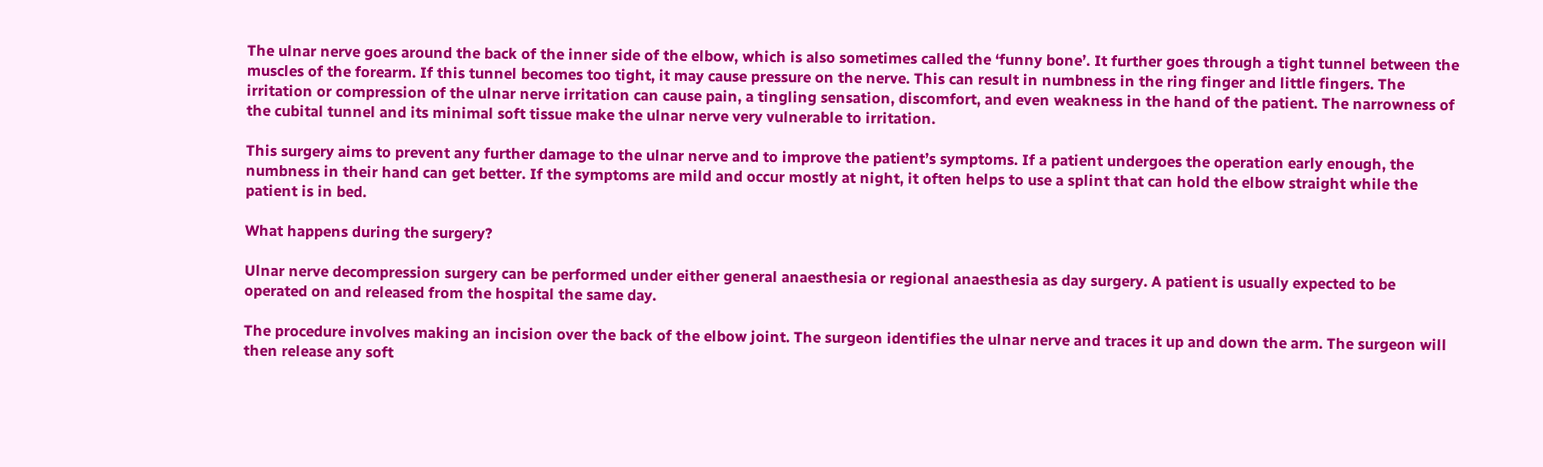The ulnar nerve goes around the back of the inner side of the elbow, which is also sometimes called the ‘funny bone’. It further goes through a tight tunnel between the muscles of the forearm. If this tunnel becomes too tight, it may cause pressure on the nerve. This can result in numbness in the ring finger and little fingers. The irritation or compression of the ulnar nerve irritation can cause pain, a tingling sensation, discomfort, and even weakness in the hand of the patient. The narrowness of the cubital tunnel and its minimal soft tissue make the ulnar nerve very vulnerable to irritation.

This surgery aims to prevent any further damage to the ulnar nerve and to improve the patient’s symptoms. If a patient undergoes the operation early enough, the numbness in their hand can get better. If the symptoms are mild and occur mostly at night, it often helps to use a splint that can hold the elbow straight while the patient is in bed.

What happens during the surgery?

Ulnar nerve decompression surgery can be performed under either general anaesthesia or regional anaesthesia as day surgery. A patient is usually expected to be operated on and released from the hospital the same day.

The procedure involves making an incision over the back of the elbow joint. The surgeon identifies the ulnar nerve and traces it up and down the arm. The surgeon will then release any soft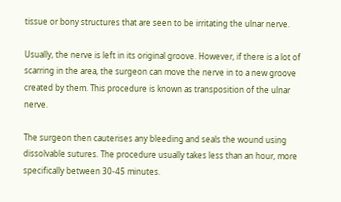tissue or bony structures that are seen to be irritating the ulnar nerve.

Usually, the nerve is left in its original groove. However, if there is a lot of scarring in the area, the surgeon can move the nerve in to a new groove created by them. This procedure is known as transposition of the ulnar nerve.

The surgeon then cauterises any bleeding and seals the wound using dissolvable sutures. The procedure usually takes less than an hour, more specifically between 30-45 minutes.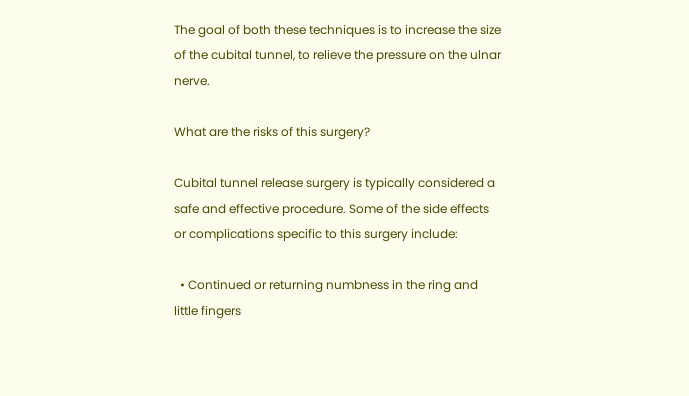The goal of both these techniques is to increase the size of the cubital tunnel, to relieve the pressure on the ulnar nerve.

What are the risks of this surgery?

Cubital tunnel release surgery is typically considered a safe and effective procedure. Some of the side effects or complications specific to this surgery include:

  • Continued or returning numbness in the ring and little fingers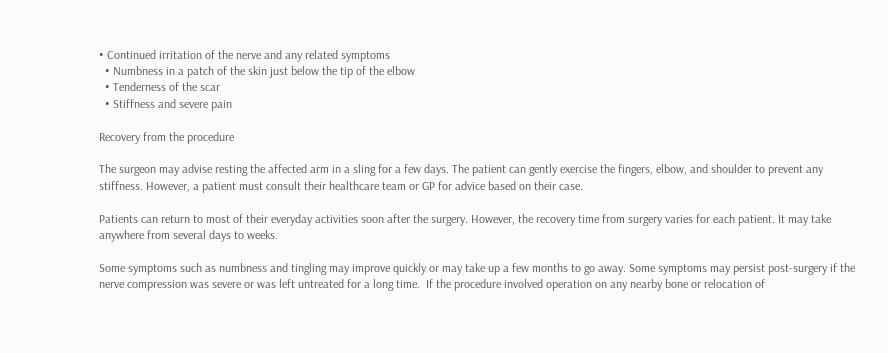• Continued irritation of the nerve and any related symptoms
  • Numbness in a patch of the skin just below the tip of the elbow
  • Tenderness of the scar
  • Stiffness and severe pain

Recovery from the procedure

The surgeon may advise resting the affected arm in a sling for a few days. The patient can gently exercise the fingers, elbow, and shoulder to prevent any stiffness. However, a patient must consult their healthcare team or GP for advice based on their case.

Patients can return to most of their everyday activities soon after the surgery. However, the recovery time from surgery varies for each patient. It may take anywhere from several days to weeks.

Some symptoms such as numbness and tingling may improve quickly or may take up a few months to go away. Some symptoms may persist post-surgery if the nerve compression was severe or was left untreated for a long time.  If the procedure involved operation on any nearby bone or relocation of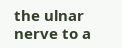the ulnar nerve to a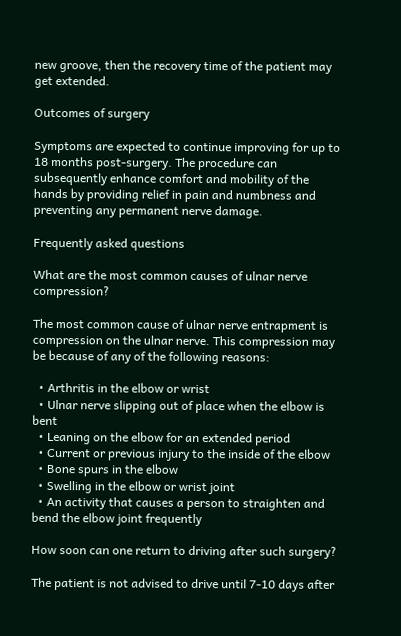new groove, then the recovery time of the patient may get extended.

Outcomes of surgery

Symptoms are expected to continue improving for up to 18 months post-surgery. The procedure can subsequently enhance comfort and mobility of the hands by providing relief in pain and numbness and preventing any permanent nerve damage.

Frequently asked questions

What are the most common causes of ulnar nerve compression?

The most common cause of ulnar nerve entrapment is compression on the ulnar nerve. This compression may be because of any of the following reasons:

  • Arthritis in the elbow or wrist
  • Ulnar nerve slipping out of place when the elbow is bent
  • Leaning on the elbow for an extended period
  • Current or previous injury to the inside of the elbow
  • Bone spurs in the elbow
  • Swelling in the elbow or wrist joint
  • An activity that causes a person to straighten and bend the elbow joint frequently

How soon can one return to driving after such surgery?

The patient is not advised to drive until 7-10 days after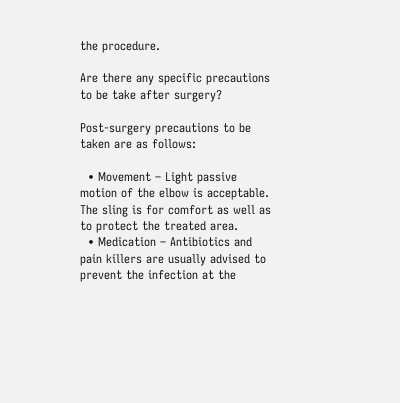the procedure.

Are there any specific precautions to be take after surgery?

Post-surgery precautions to be taken are as follows:

  • Movement – Light passive motion of the elbow is acceptable.  The sling is for comfort as well as to protect the treated area.
  • Medication – Antibiotics and pain killers are usually advised to prevent the infection at the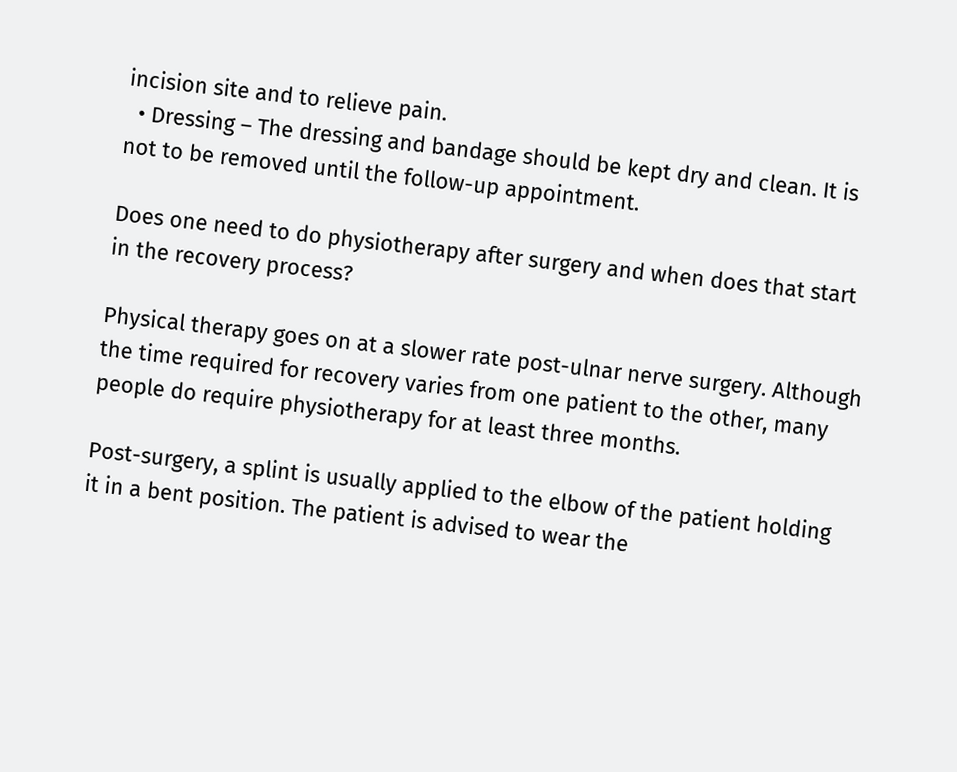incision site and to relieve pain.
  • Dressing – The dressing and bandage should be kept dry and clean. It is not to be removed until the follow-up appointment.

Does one need to do physiotherapy after surgery and when does that start in the recovery process?

Physical therapy goes on at a slower rate post-ulnar nerve surgery. Although the time required for recovery varies from one patient to the other, many people do require physiotherapy for at least three months.

Post-surgery, a splint is usually applied to the elbow of the patient holding it in a bent position. The patient is advised to wear the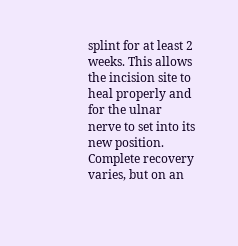splint for at least 2 weeks. This allows the incision site to heal properly and for the ulnar nerve to set into its new position. Complete recovery varies, but on an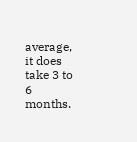average, it does take 3 to 6 months.